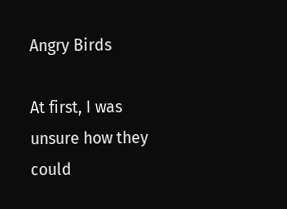Angry Birds

At first, I was unsure how they could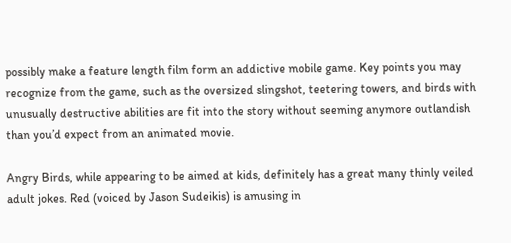possibly make a feature length film form an addictive mobile game. Key points you may recognize from the game, such as the oversized slingshot, teetering towers, and birds with unusually destructive abilities are fit into the story without seeming anymore outlandish than you’d expect from an animated movie.

Angry Birds, while appearing to be aimed at kids, definitely has a great many thinly veiled adult jokes. Red (voiced by Jason Sudeikis) is amusing in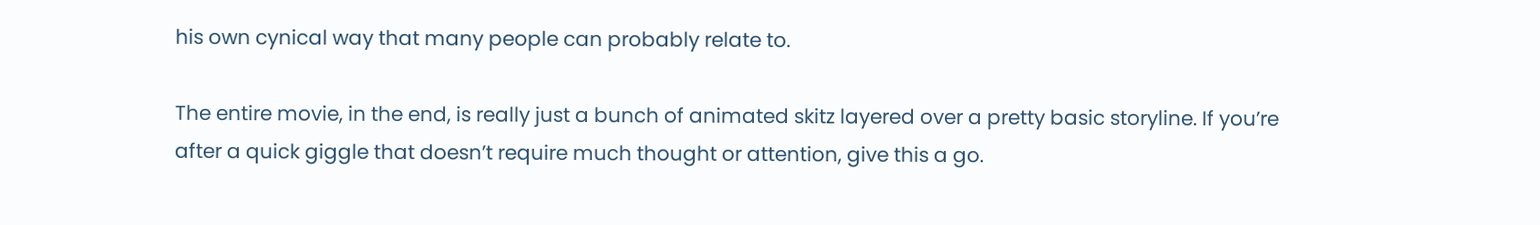his own cynical way that many people can probably relate to.

The entire movie, in the end, is really just a bunch of animated skitz layered over a pretty basic storyline. If you’re after a quick giggle that doesn’t require much thought or attention, give this a go.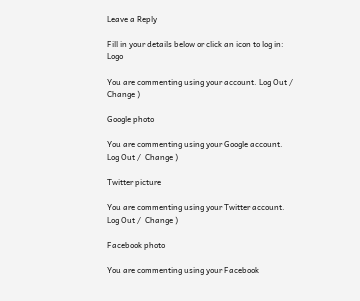Leave a Reply

Fill in your details below or click an icon to log in: Logo

You are commenting using your account. Log Out /  Change )

Google photo

You are commenting using your Google account. Log Out /  Change )

Twitter picture

You are commenting using your Twitter account. Log Out /  Change )

Facebook photo

You are commenting using your Facebook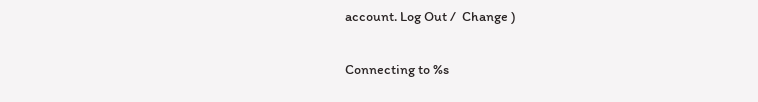account. Log Out /  Change )

Connecting to %s